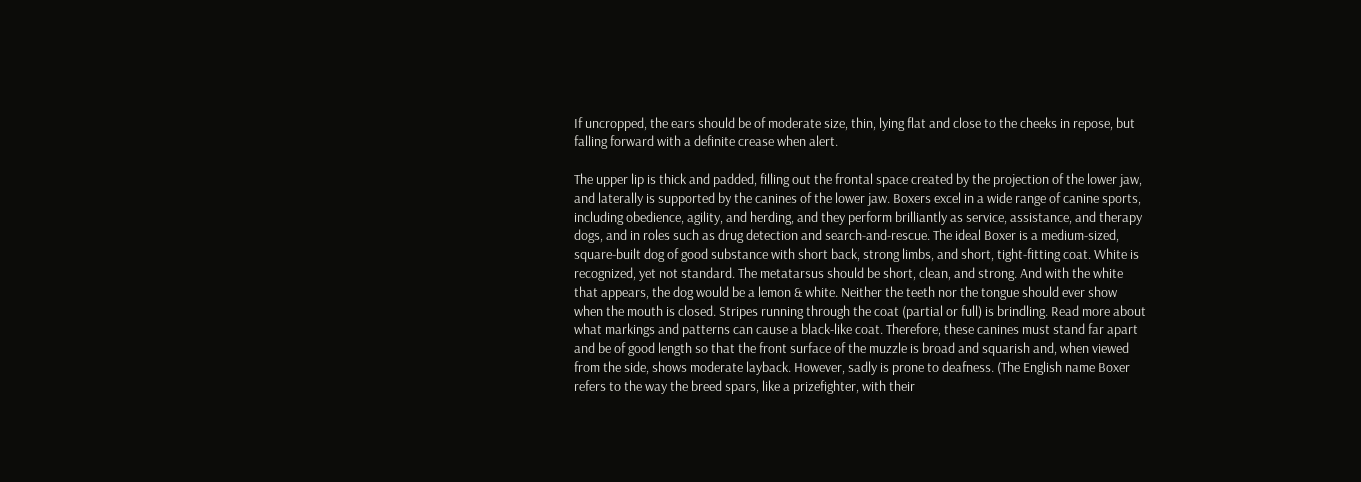If uncropped, the ears should be of moderate size, thin, lying flat and close to the cheeks in repose, but falling forward with a definite crease when alert.

The upper lip is thick and padded, filling out the frontal space created by the projection of the lower jaw, and laterally is supported by the canines of the lower jaw. Boxers excel in a wide range of canine sports, including obedience, agility, and herding, and they perform brilliantly as service, assistance, and therapy dogs, and in roles such as drug detection and search-and-rescue. The ideal Boxer is a medium-sized, square-built dog of good substance with short back, strong limbs, and short, tight-fitting coat. White is recognized, yet not standard. The metatarsus should be short, clean, and strong. And with the white that appears, the dog would be a lemon & white. Neither the teeth nor the tongue should ever show when the mouth is closed. Stripes running through the coat (partial or full) is brindling. Read more about what markings and patterns can cause a black-like coat. Therefore, these canines must stand far apart and be of good length so that the front surface of the muzzle is broad and squarish and, when viewed from the side, shows moderate layback. However, sadly is prone to deafness. (The English name Boxer refers to the way the breed spars, like a prizefighter, with their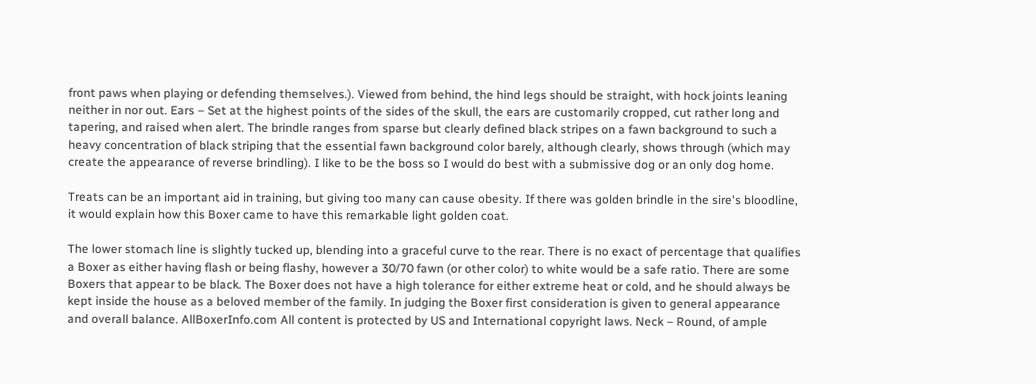front paws when playing or defending themselves.). Viewed from behind, the hind legs should be straight, with hock joints leaning neither in nor out. Ears – Set at the highest points of the sides of the skull, the ears are customarily cropped, cut rather long and tapering, and raised when alert. The brindle ranges from sparse but clearly defined black stripes on a fawn background to such a heavy concentration of black striping that the essential fawn background color barely, although clearly, shows through (which may create the appearance of reverse brindling). I like to be the boss so I would do best with a submissive dog or an only dog home.

Treats can be an important aid in training, but giving too many can cause obesity. If there was golden brindle in the sire's bloodline, it would explain how this Boxer came to have this remarkable light golden coat.

The lower stomach line is slightly tucked up, blending into a graceful curve to the rear. There is no exact of percentage that qualifies a Boxer as either having flash or being flashy, however a 30/70 fawn (or other color) to white would be a safe ratio. There are some Boxers that appear to be black. The Boxer does not have a high tolerance for either extreme heat or cold, and he should always be kept inside the house as a beloved member of the family. In judging the Boxer first consideration is given to general appearance and overall balance. AllBoxerInfo.com All content is protected by US and International copyright laws. Neck – Round, of ample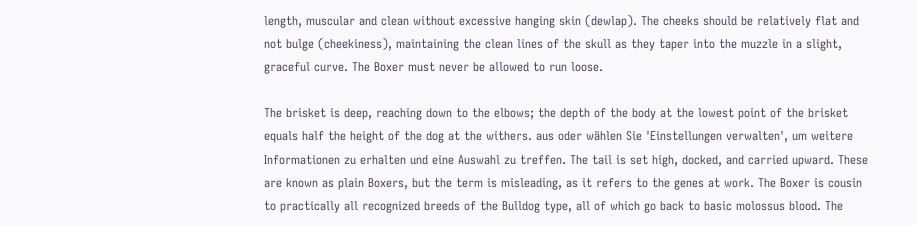length, muscular and clean without excessive hanging skin (dewlap). The cheeks should be relatively flat and not bulge (cheekiness), maintaining the clean lines of the skull as they taper into the muzzle in a slight, graceful curve. The Boxer must never be allowed to run loose.

The brisket is deep, reaching down to the elbows; the depth of the body at the lowest point of the brisket equals half the height of the dog at the withers. aus oder wählen Sie 'Einstellungen verwalten', um weitere Informationen zu erhalten und eine Auswahl zu treffen. The tail is set high, docked, and carried upward. These are known as plain Boxers, but the term is misleading, as it refers to the genes at work. The Boxer is cousin to practically all recognized breeds of the Bulldog type, all of which go back to basic molossus blood. The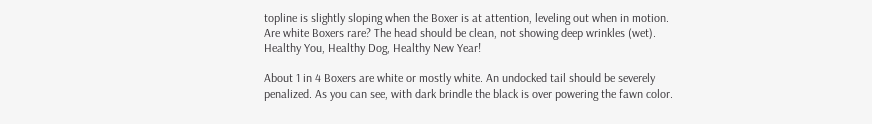topline is slightly sloping when the Boxer is at attention, leveling out when in motion. Are white Boxers rare? The head should be clean, not showing deep wrinkles (wet). Healthy You, Healthy Dog, Healthy New Year!

About 1 in 4 Boxers are white or mostly white. An undocked tail should be severely penalized. As you can see, with dark brindle the black is over powering the fawn color.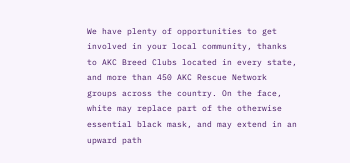We have plenty of opportunities to get involved in your local community, thanks to AKC Breed Clubs located in every state, and more than 450 AKC Rescue Network groups across the country. On the face, white may replace part of the otherwise essential black mask, and may extend in an upward path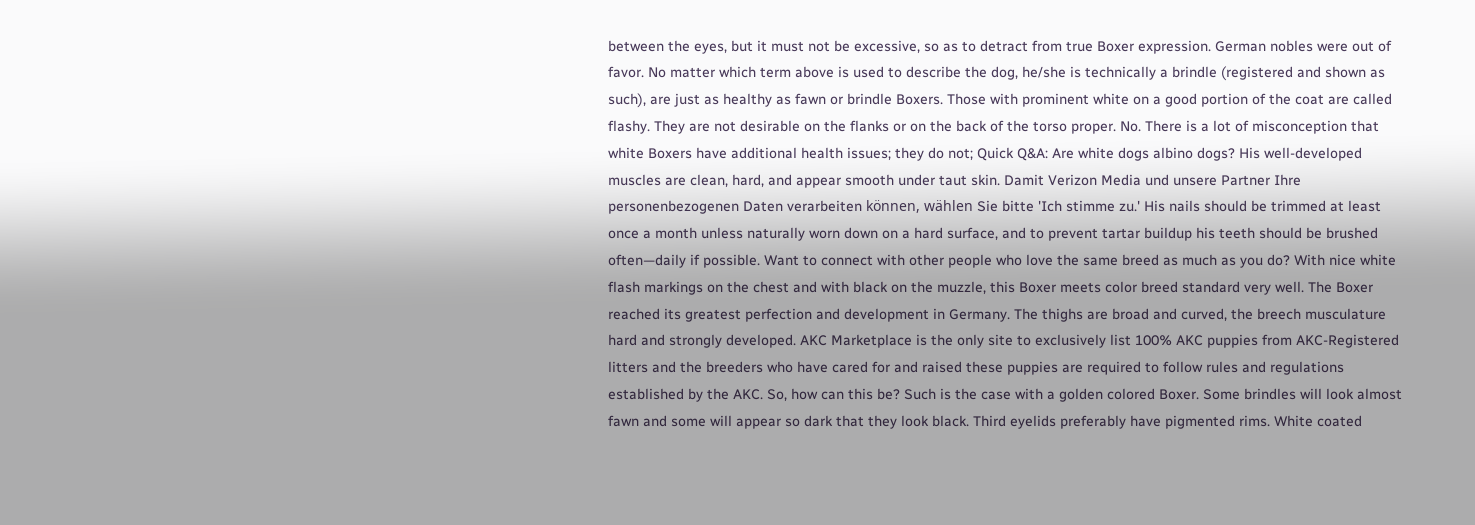between the eyes, but it must not be excessive, so as to detract from true Boxer expression. German nobles were out of favor. No matter which term above is used to describe the dog, he/she is technically a brindle (registered and shown as such), are just as healthy as fawn or brindle Boxers. Those with prominent white on a good portion of the coat are called flashy. They are not desirable on the flanks or on the back of the torso proper. No. There is a lot of misconception that white Boxers have additional health issues; they do not; Quick Q&A: Are white dogs albino dogs? His well-developed muscles are clean, hard, and appear smooth under taut skin. Damit Verizon Media und unsere Partner Ihre personenbezogenen Daten verarbeiten können, wählen Sie bitte 'Ich stimme zu.' His nails should be trimmed at least once a month unless naturally worn down on a hard surface, and to prevent tartar buildup his teeth should be brushed often—daily if possible. Want to connect with other people who love the same breed as much as you do? With nice white flash markings on the chest and with black on the muzzle, this Boxer meets color breed standard very well. The Boxer reached its greatest perfection and development in Germany. The thighs are broad and curved, the breech musculature hard and strongly developed. AKC Marketplace is the only site to exclusively list 100% AKC puppies from AKC-Registered litters and the breeders who have cared for and raised these puppies are required to follow rules and regulations established by the AKC. So, how can this be? Such is the case with a golden colored Boxer. Some brindles will look almost fawn and some will appear so dark that they look black. Third eyelids preferably have pigmented rims. White coated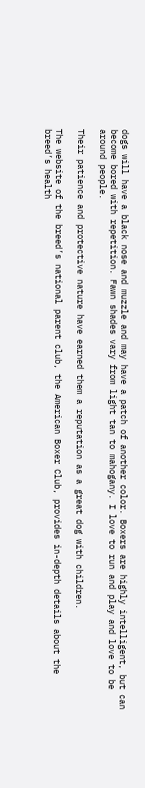dogs will have a black nose and muzzle and may have a patch of another color. Boxers are highly intelligent, but can become bored with repetition. Fawn shades vary from light tan to mahogany. I love to run and play and love to be around people.

Their patience and protective nature have earned them a reputation as a great dog with children.

The website of the breed’s national parent club, the American Boxer Club, provides in-depth details about the breed’s health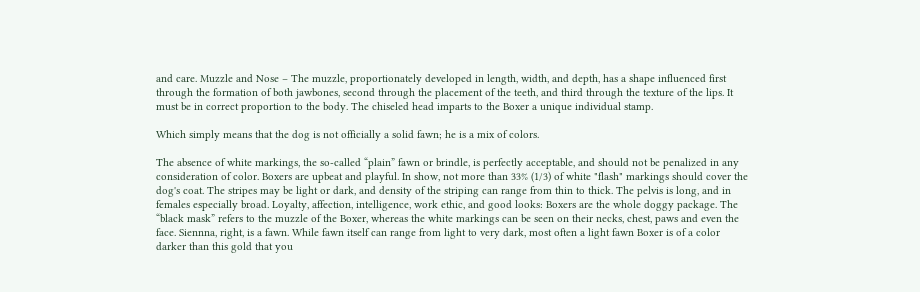and care. Muzzle and Nose – The muzzle, proportionately developed in length, width, and depth, has a shape influenced first through the formation of both jawbones, second through the placement of the teeth, and third through the texture of the lips. It must be in correct proportion to the body. The chiseled head imparts to the Boxer a unique individual stamp.

Which simply means that the dog is not officially a solid fawn; he is a mix of colors.

The absence of white markings, the so-called “plain” fawn or brindle, is perfectly acceptable, and should not be penalized in any consideration of color. Boxers are upbeat and playful. In show, not more than 33% (1/3) of white "flash" markings should cover the dog's coat. The stripes may be light or dark, and density of the striping can range from thin to thick. The pelvis is long, and in females especially broad. Loyalty, affection, intelligence, work ethic, and good looks: Boxers are the whole doggy package. The “black mask” refers to the muzzle of the Boxer, whereas the white markings can be seen on their necks, chest, paws and even the face. Siennna, right, is a fawn. While fawn itself can range from light to very dark, most often a light fawn Boxer is of a color darker than this gold that you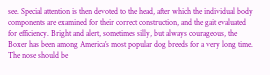see. Special attention is then devoted to the head, after which the individual body components are examined for their correct construction, and the gait evaluated for efficiency. Bright and alert, sometimes silly, but always courageous, the Boxer has been among America’s most popular dog breeds for a very long time. The nose should be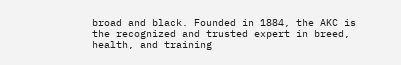broad and black. Founded in 1884, the AKC is the recognized and trusted expert in breed, health, and training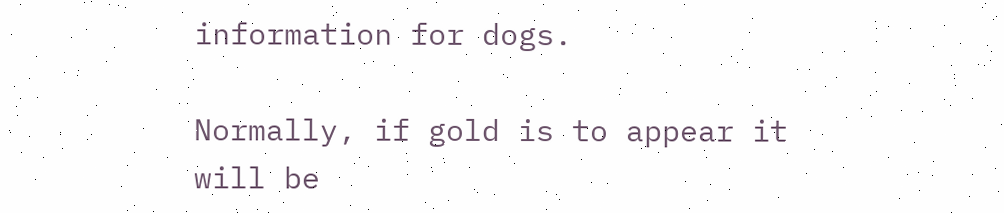information for dogs.

Normally, if gold is to appear it will be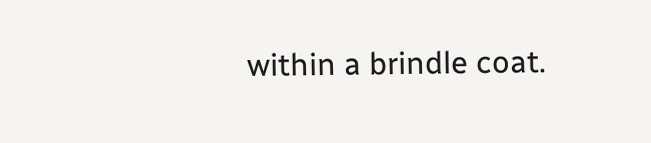within a brindle coat.